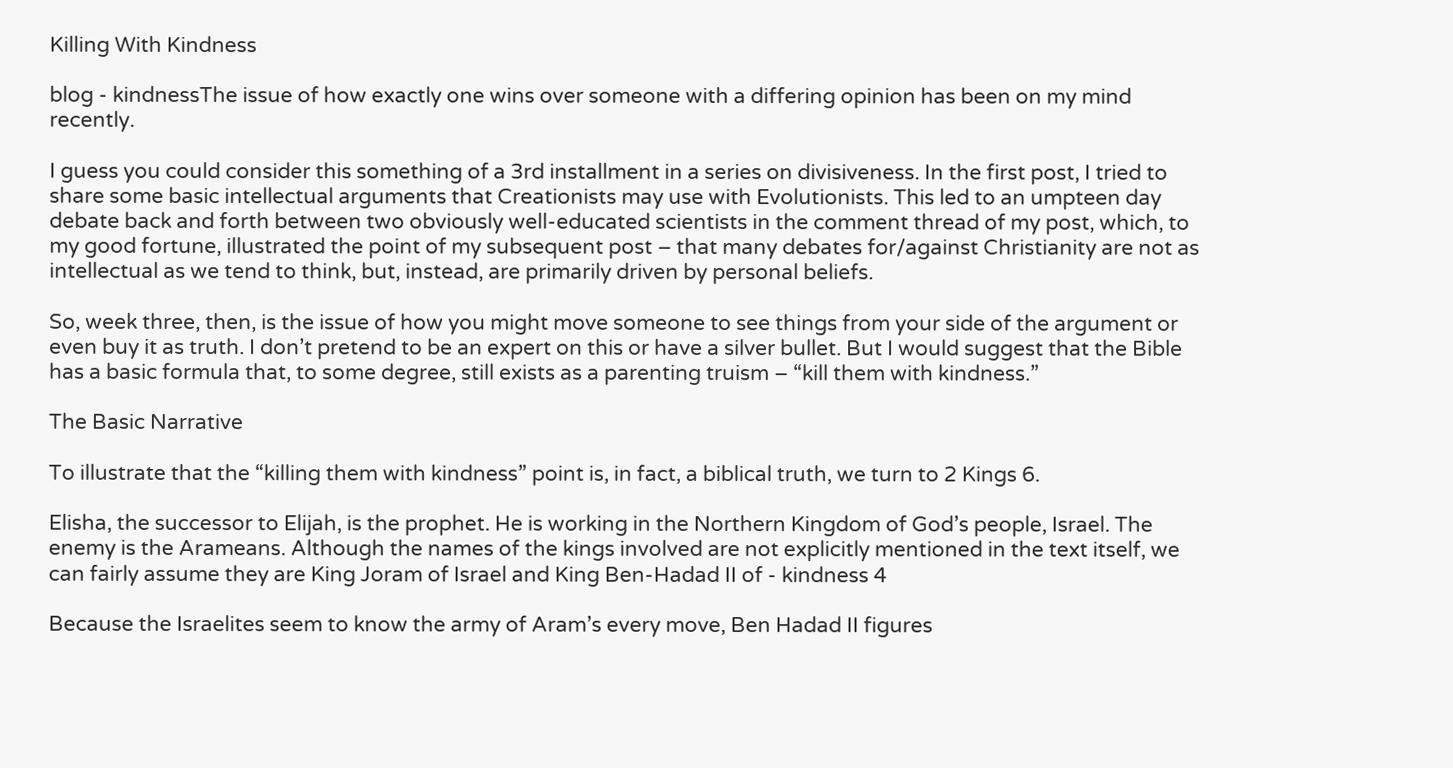Killing With Kindness

blog - kindnessThe issue of how exactly one wins over someone with a differing opinion has been on my mind recently.

I guess you could consider this something of a 3rd installment in a series on divisiveness. In the first post, I tried to share some basic intellectual arguments that Creationists may use with Evolutionists. This led to an umpteen day debate back and forth between two obviously well-educated scientists in the comment thread of my post, which, to my good fortune, illustrated the point of my subsequent post – that many debates for/against Christianity are not as intellectual as we tend to think, but, instead, are primarily driven by personal beliefs.

So, week three, then, is the issue of how you might move someone to see things from your side of the argument or even buy it as truth. I don’t pretend to be an expert on this or have a silver bullet. But I would suggest that the Bible has a basic formula that, to some degree, still exists as a parenting truism – “kill them with kindness.”

The Basic Narrative

To illustrate that the “killing them with kindness” point is, in fact, a biblical truth, we turn to 2 Kings 6.

Elisha, the successor to Elijah, is the prophet. He is working in the Northern Kingdom of God’s people, Israel. The enemy is the Arameans. Although the names of the kings involved are not explicitly mentioned in the text itself, we can fairly assume they are King Joram of Israel and King Ben-Hadad II of - kindness 4

Because the Israelites seem to know the army of Aram’s every move, Ben Hadad II figures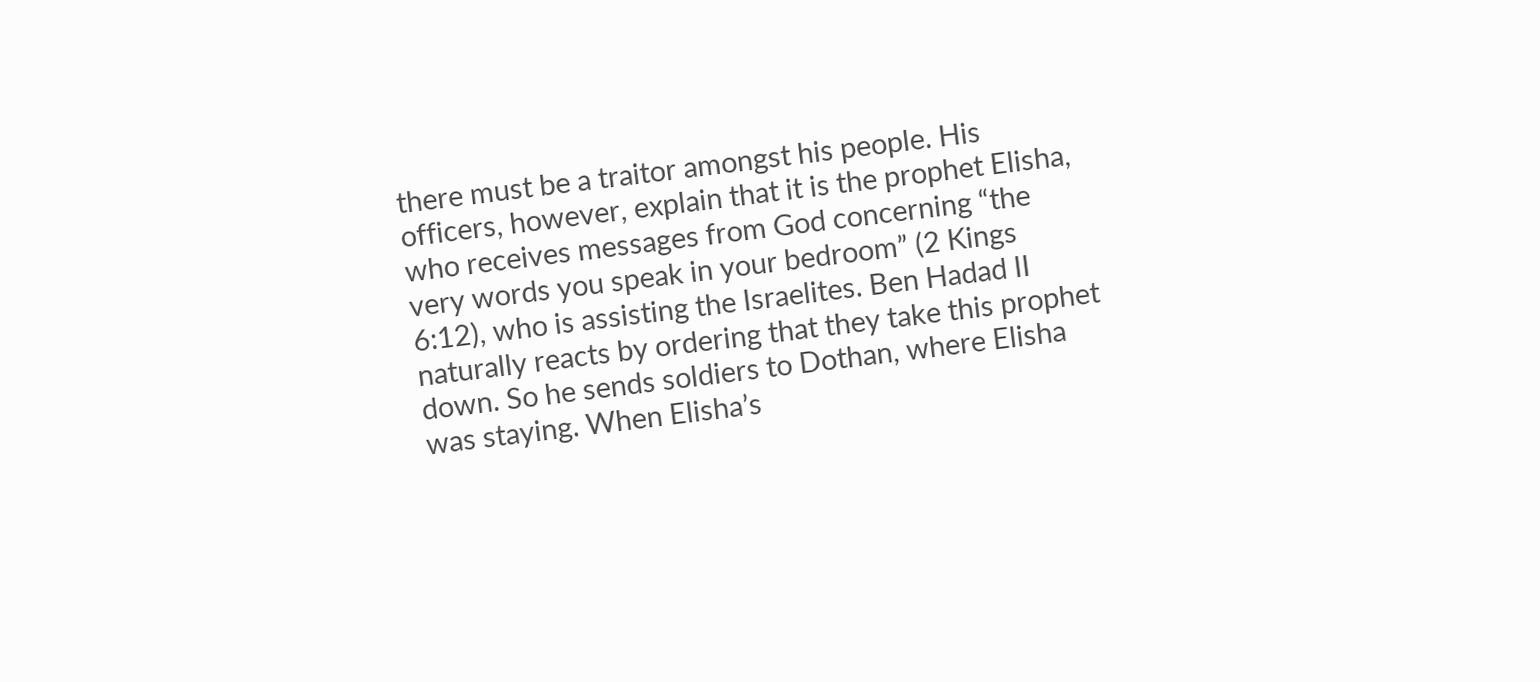there must be a traitor amongst his people. His officers, however, explain that it is the prophet Elisha, who receives messages from God concerning “the very words you speak in your bedroom” (2 Kings 6:12), who is assisting the Israelites. Ben Hadad II naturally reacts by ordering that they take this prophet down. So he sends soldiers to Dothan, where Elisha was staying. When Elisha’s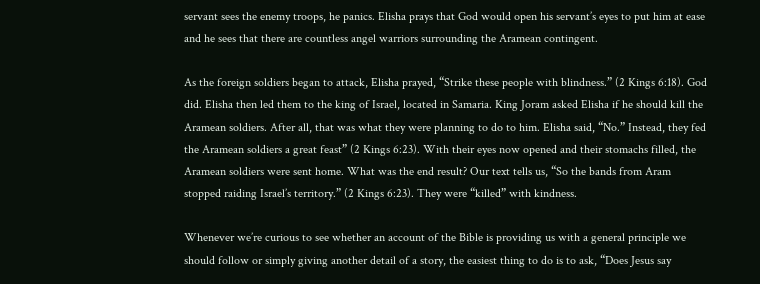servant sees the enemy troops, he panics. Elisha prays that God would open his servant’s eyes to put him at ease and he sees that there are countless angel warriors surrounding the Aramean contingent.

As the foreign soldiers began to attack, Elisha prayed, “Strike these people with blindness.” (2 Kings 6:18). God did. Elisha then led them to the king of Israel, located in Samaria. King Joram asked Elisha if he should kill the Aramean soldiers. After all, that was what they were planning to do to him. Elisha said, “No.” Instead, they fed the Aramean soldiers a great feast” (2 Kings 6:23). With their eyes now opened and their stomachs filled, the Aramean soldiers were sent home. What was the end result? Our text tells us, “So the bands from Aram stopped raiding Israel’s territory.” (2 Kings 6:23). They were “killed” with kindness.

Whenever we’re curious to see whether an account of the Bible is providing us with a general principle we should follow or simply giving another detail of a story, the easiest thing to do is to ask, “Does Jesus say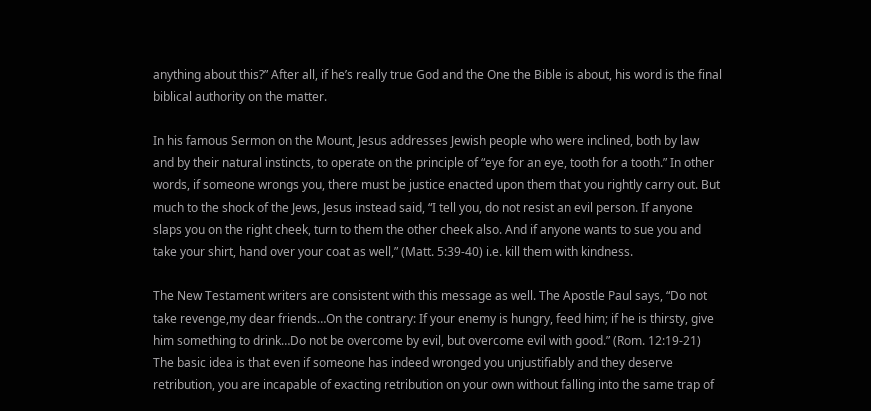anything about this?” After all, if he’s really true God and the One the Bible is about, his word is the final biblical authority on the matter.

In his famous Sermon on the Mount, Jesus addresses Jewish people who were inclined, both by law and by their natural instincts, to operate on the principle of “eye for an eye, tooth for a tooth.” In other words, if someone wrongs you, there must be justice enacted upon them that you rightly carry out. But much to the shock of the Jews, Jesus instead said, “I tell you, do not resist an evil person. If anyone slaps you on the right cheek, turn to them the other cheek also. And if anyone wants to sue you and take your shirt, hand over your coat as well,” (Matt. 5:39-40) i.e. kill them with kindness.

The New Testament writers are consistent with this message as well. The Apostle Paul says, “Do not take revenge,my dear friends…On the contrary: If your enemy is hungry, feed him; if he is thirsty, give him something to drink…Do not be overcome by evil, but overcome evil with good.” (Rom. 12:19-21) The basic idea is that even if someone has indeed wronged you unjustifiably and they deserve retribution, you are incapable of exacting retribution on your own without falling into the same trap of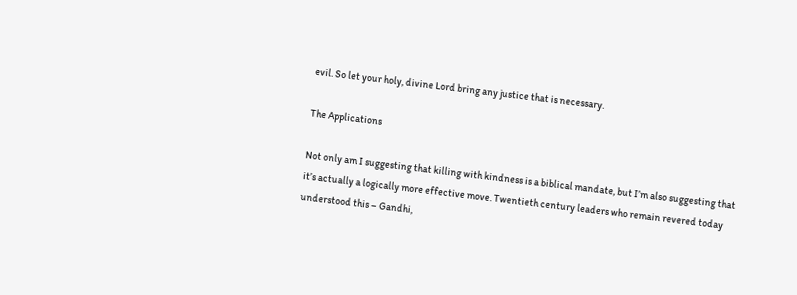evil. So let your holy, divine Lord bring any justice that is necessary.

The Applications

Not only am I suggesting that killing with kindness is a biblical mandate, but I’m also suggesting that it’s actually a logically more effective move. Twentieth century leaders who remain revered today understood this – Gandhi,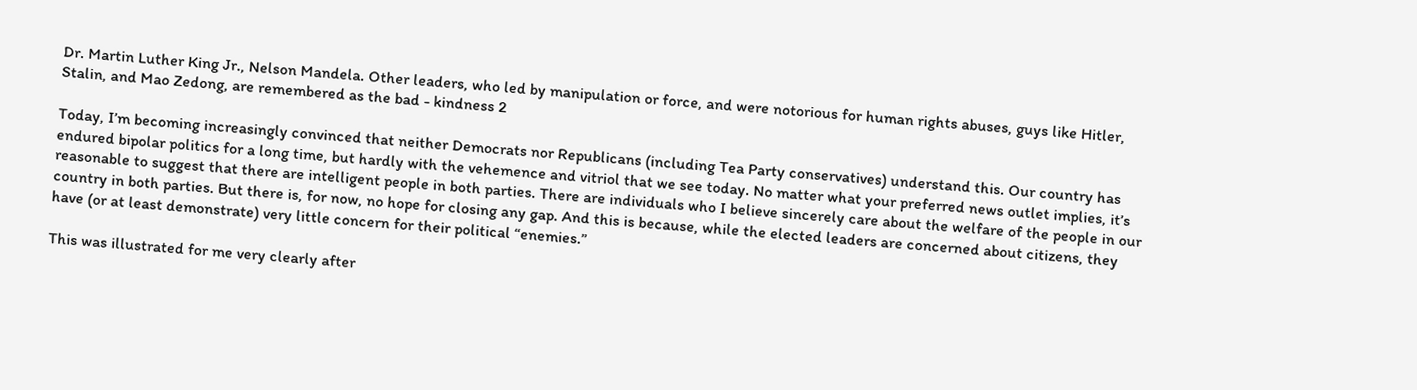Dr. Martin Luther King Jr., Nelson Mandela. Other leaders, who led by manipulation or force, and were notorious for human rights abuses, guys like Hitler, Stalin, and Mao Zedong, are remembered as the bad - kindness 2

Today, I’m becoming increasingly convinced that neither Democrats nor Republicans (including Tea Party conservatives) understand this. Our country has endured bipolar politics for a long time, but hardly with the vehemence and vitriol that we see today. No matter what your preferred news outlet implies, it’s reasonable to suggest that there are intelligent people in both parties. There are individuals who I believe sincerely care about the welfare of the people in our country in both parties. But there is, for now, no hope for closing any gap. And this is because, while the elected leaders are concerned about citizens, they have (or at least demonstrate) very little concern for their political “enemies.”

This was illustrated for me very clearly after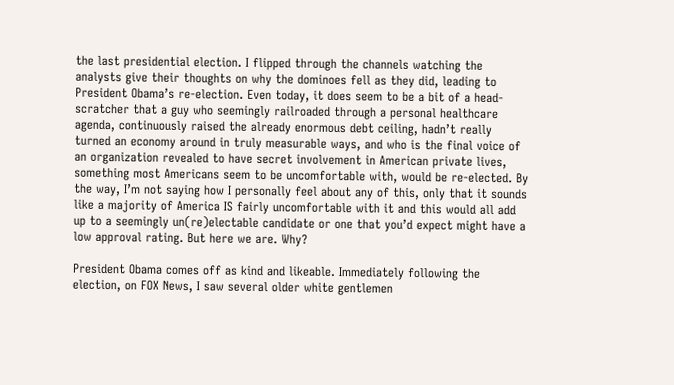the last presidential election. I flipped through the channels watching the analysts give their thoughts on why the dominoes fell as they did, leading to President Obama’s re-election. Even today, it does seem to be a bit of a head-scratcher that a guy who seemingly railroaded through a personal healthcare agenda, continuously raised the already enormous debt ceiling, hadn’t really turned an economy around in truly measurable ways, and who is the final voice of an organization revealed to have secret involvement in American private lives, something most Americans seem to be uncomfortable with, would be re-elected. By the way, I’m not saying how I personally feel about any of this, only that it sounds like a majority of America IS fairly uncomfortable with it and this would all add up to a seemingly un(re)electable candidate or one that you’d expect might have a low approval rating. But here we are. Why?

President Obama comes off as kind and likeable. Immediately following the election, on FOX News, I saw several older white gentlemen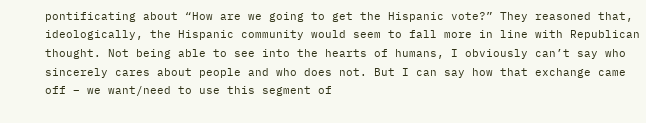pontificating about “How are we going to get the Hispanic vote?” They reasoned that, ideologically, the Hispanic community would seem to fall more in line with Republican thought. Not being able to see into the hearts of humans, I obviously can’t say who sincerely cares about people and who does not. But I can say how that exchange came off – we want/need to use this segment of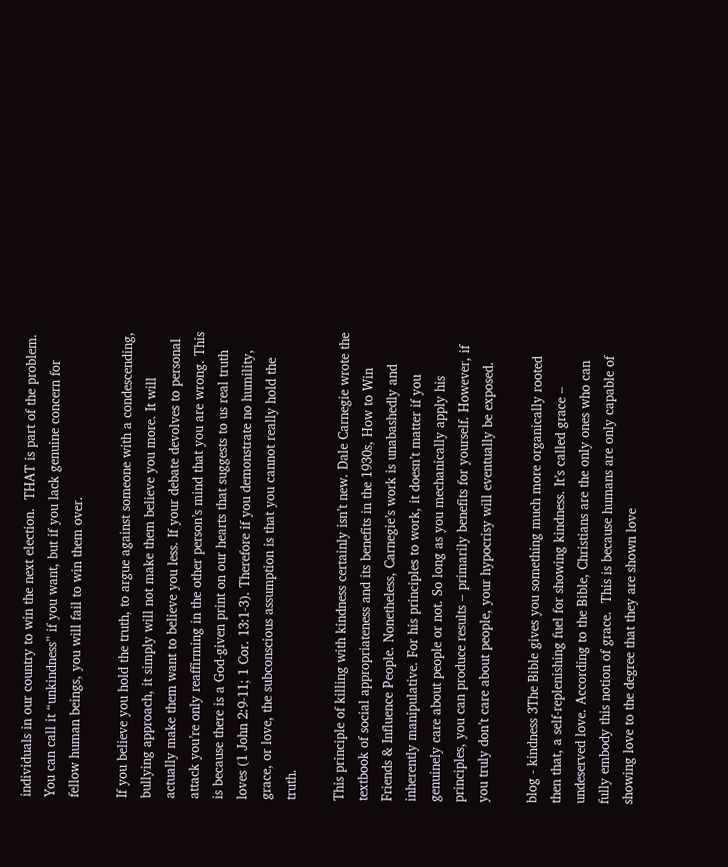individuals in our country to win the next election.  THAT is part of the problem. You can call it “unkindness” if you want, but if you lack genuine concern for fellow human beings, you will fail to win them over.

If you believe you hold the truth, to argue against someone with a condescending, bullying approach, it simply will not make them believe you more. It will actually make them want to believe you less. If your debate devolves to personal attack you’re only reaffirming in the other person’s mind that you are wrong. This is because there is a God-given print on our hearts that suggests to us real truth loves (1 John 2:9-11; 1 Cor. 13:1-3). Therefore if you demonstrate no humility, grace, or love, the subconscious assumption is that you cannot really hold the truth.

This principle of killing with kindness certainly isn’t new. Dale Carnegie wrote the textbook of social appropriateness and its benefits in the 1930s, How to Win Friends & Influence People. Nonetheless, Carnegie’s work is unabashedly and inherently manipulative. For his principles to work, it doesn’t matter if you genuinely care about people or not. So long as you mechanically apply his principles, you can produce results – primarily benefits for yourself. However, if you truly don’t care about people, your hypocrisy will eventually be exposed.

blog - kindness 3The Bible gives you something much more organically rooted then that, a self-replenishing fuel for showing kindness. It’s called grace – undeserved love. According to the Bible, Christians are the only ones who can fully embody this notion of grace.  This is because humans are only capable of showing love to the degree that they are shown love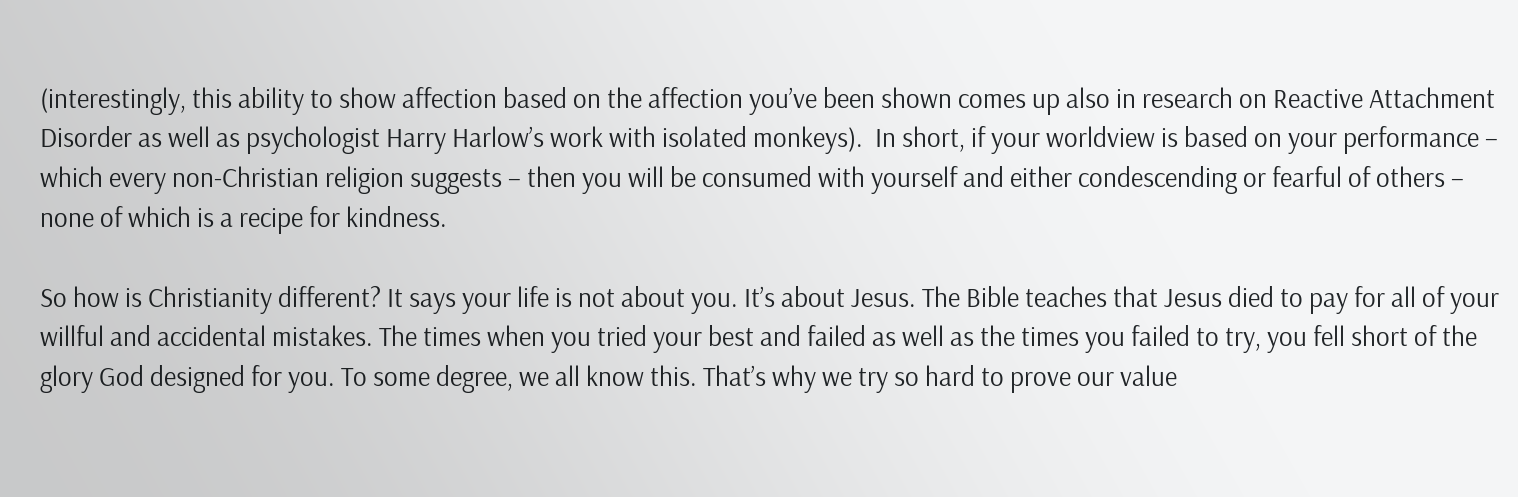(interestingly, this ability to show affection based on the affection you’ve been shown comes up also in research on Reactive Attachment Disorder as well as psychologist Harry Harlow’s work with isolated monkeys).  In short, if your worldview is based on your performance – which every non-Christian religion suggests – then you will be consumed with yourself and either condescending or fearful of others – none of which is a recipe for kindness.

So how is Christianity different? It says your life is not about you. It’s about Jesus. The Bible teaches that Jesus died to pay for all of your willful and accidental mistakes. The times when you tried your best and failed as well as the times you failed to try, you fell short of the glory God designed for you. To some degree, we all know this. That’s why we try so hard to prove our value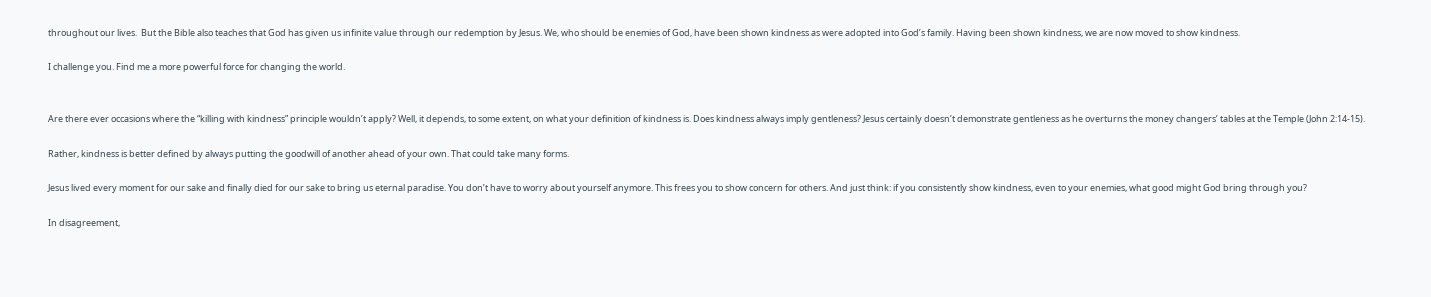throughout our lives.  But the Bible also teaches that God has given us infinite value through our redemption by Jesus. We, who should be enemies of God, have been shown kindness as were adopted into God’s family. Having been shown kindness, we are now moved to show kindness.

I challenge you. Find me a more powerful force for changing the world.


Are there ever occasions where the “killing with kindness” principle wouldn’t apply? Well, it depends, to some extent, on what your definition of kindness is. Does kindness always imply gentleness? Jesus certainly doesn’t demonstrate gentleness as he overturns the money changers’ tables at the Temple (John 2:14-15).

Rather, kindness is better defined by always putting the goodwill of another ahead of your own. That could take many forms.

Jesus lived every moment for our sake and finally died for our sake to bring us eternal paradise. You don’t have to worry about yourself anymore. This frees you to show concern for others. And just think: if you consistently show kindness, even to your enemies, what good might God bring through you?

In disagreement,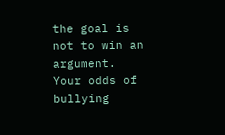the goal is not to win an argument. Your odds of bullying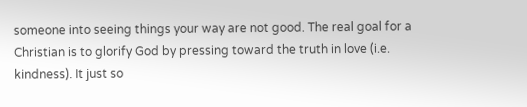someone into seeing things your way are not good. The real goal for a Christian is to glorify God by pressing toward the truth in love (i.e. kindness). It just so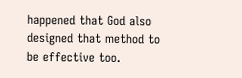happened that God also designed that method to be effective too.